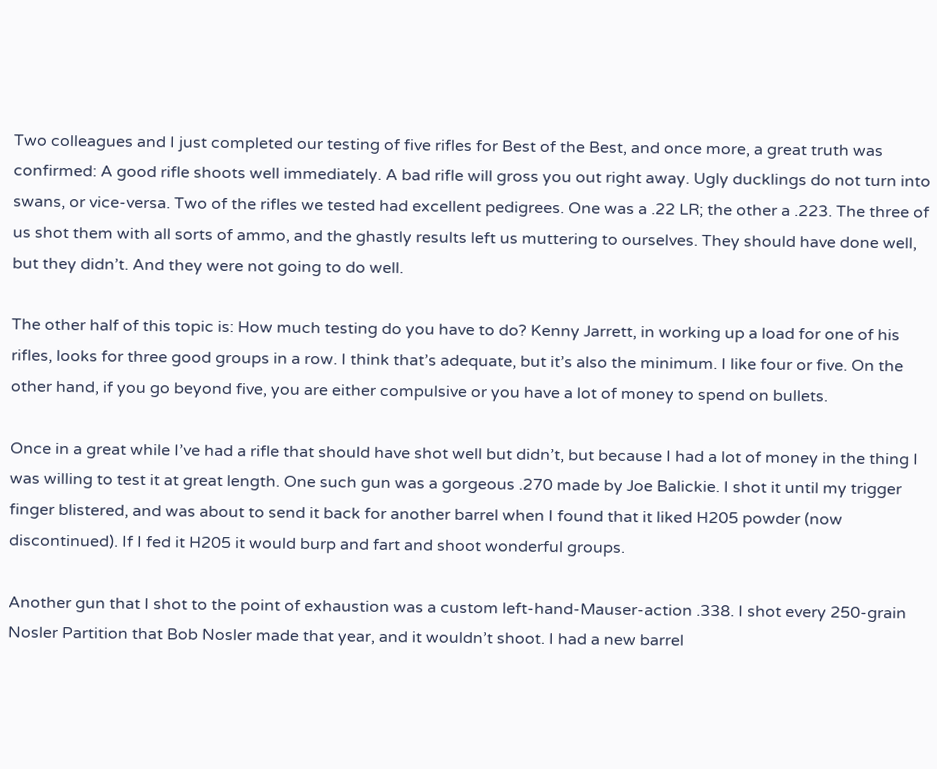Two colleagues and I just completed our testing of five rifles for Best of the Best, and once more, a great truth was confirmed: A good rifle shoots well immediately. A bad rifle will gross you out right away. Ugly ducklings do not turn into swans, or vice-versa. Two of the rifles we tested had excellent pedigrees. One was a .22 LR; the other a .223. The three of us shot them with all sorts of ammo, and the ghastly results left us muttering to ourselves. They should have done well, but they didn’t. And they were not going to do well.

The other half of this topic is: How much testing do you have to do? Kenny Jarrett, in working up a load for one of his rifles, looks for three good groups in a row. I think that’s adequate, but it’s also the minimum. I like four or five. On the other hand, if you go beyond five, you are either compulsive or you have a lot of money to spend on bullets.

Once in a great while I’ve had a rifle that should have shot well but didn’t, but because I had a lot of money in the thing I was willing to test it at great length. One such gun was a gorgeous .270 made by Joe Balickie. I shot it until my trigger finger blistered, and was about to send it back for another barrel when I found that it liked H205 powder (now discontinued). If I fed it H205 it would burp and fart and shoot wonderful groups.

Another gun that I shot to the point of exhaustion was a custom left-hand-Mauser-action .338. I shot every 250-grain Nosler Partition that Bob Nosler made that year, and it wouldn’t shoot. I had a new barrel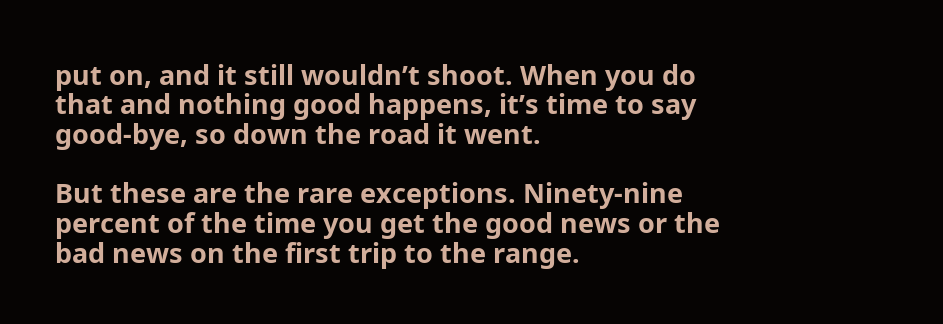put on, and it still wouldn’t shoot. When you do that and nothing good happens, it’s time to say good-bye, so down the road it went.

But these are the rare exceptions. Ninety-nine percent of the time you get the good news or the bad news on the first trip to the range.